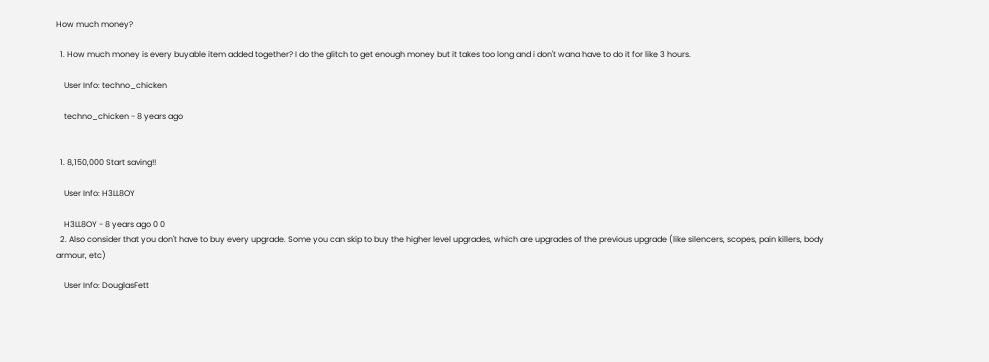How much money?

  1. How much money is every buyable item added together? I do the glitch to get enough money but it takes too long and i don't wana have to do it for like 3 hours.

    User Info: techno_chicken

    techno_chicken - 8 years ago


  1. 8,150,000 Start saving!!

    User Info: H3LL8OY

    H3LL8OY - 8 years ago 0 0
  2. Also consider that you don't have to buy every upgrade. Some you can skip to buy the higher level upgrades, which are upgrades of the previous upgrade (like silencers, scopes, pain killers, body armour, etc)

    User Info: DouglasFett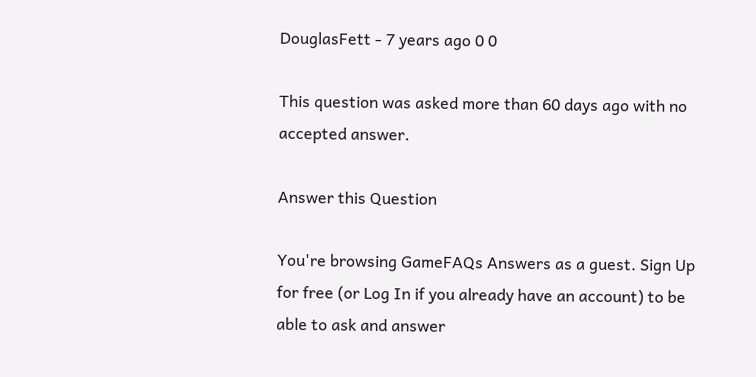DouglasFett - 7 years ago 0 0

This question was asked more than 60 days ago with no accepted answer.

Answer this Question

You're browsing GameFAQs Answers as a guest. Sign Up for free (or Log In if you already have an account) to be able to ask and answer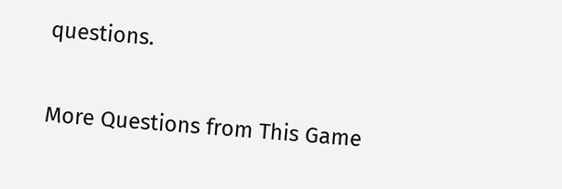questions.

More Questions from This Game